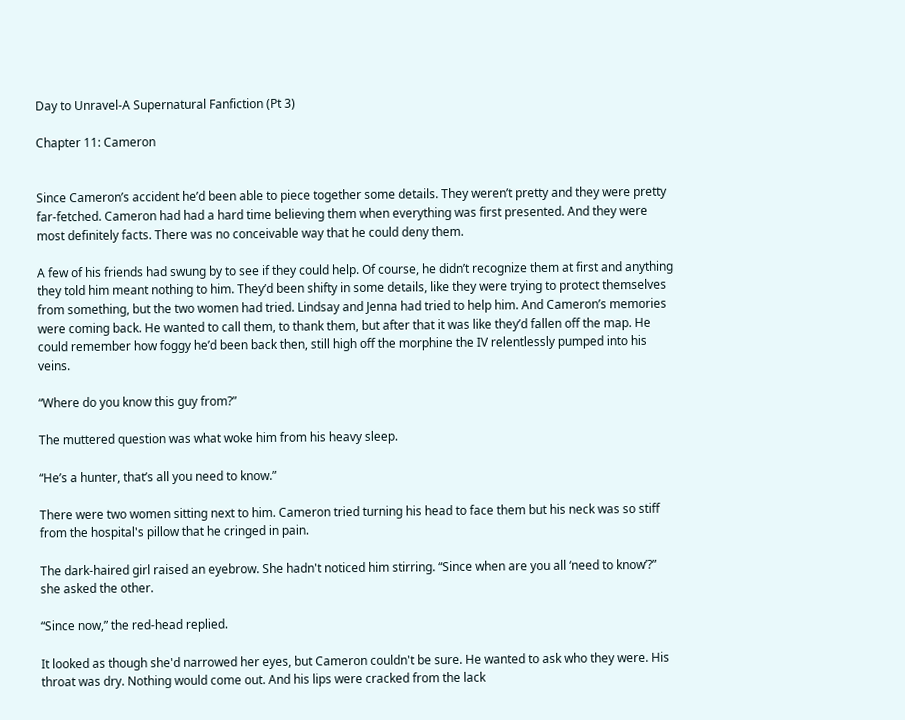Day to Unravel-A Supernatural Fanfiction (Pt 3)

Chapter 11: Cameron


Since Cameron’s accident he’d been able to piece together some details. They weren’t pretty and they were pretty far-fetched. Cameron had had a hard time believing them when everything was first presented. And they were most definitely facts. There was no conceivable way that he could deny them.

A few of his friends had swung by to see if they could help. Of course, he didn’t recognize them at first and anything they told him meant nothing to him. They’d been shifty in some details, like they were trying to protect themselves from something, but the two women had tried. Lindsay and Jenna had tried to help him. And Cameron’s memories were coming back. He wanted to call them, to thank them, but after that it was like they’d fallen off the map. He could remember how foggy he’d been back then, still high off the morphine the IV relentlessly pumped into his veins.

“Where do you know this guy from?”

The muttered question was what woke him from his heavy sleep.

“He’s a hunter, that’s all you need to know.”

There were two women sitting next to him. Cameron tried turning his head to face them but his neck was so stiff from the hospital's pillow that he cringed in pain.

The dark-haired girl raised an eyebrow. She hadn't noticed him stirring. “Since when are you all ‘need to know’?” she asked the other.

“Since now,” the red-head replied.

It looked as though she'd narrowed her eyes, but Cameron couldn't be sure. He wanted to ask who they were. His throat was dry. Nothing would come out. And his lips were cracked from the lack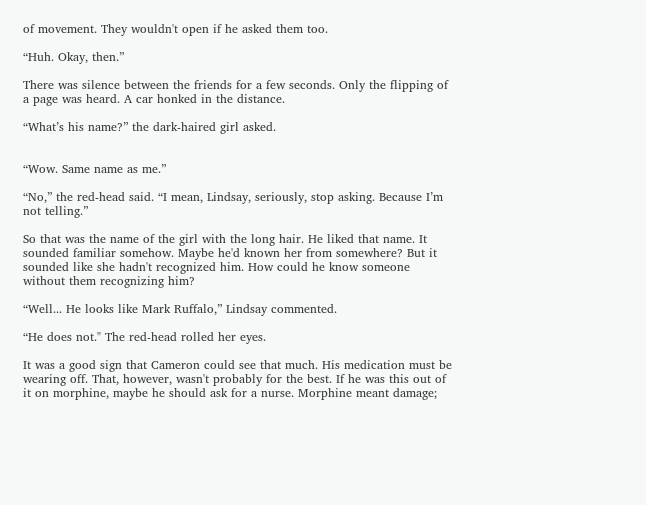of movement. They wouldn't open if he asked them too.

“Huh. Okay, then.”

There was silence between the friends for a few seconds. Only the flipping of a page was heard. A car honked in the distance.

“What’s his name?” the dark-haired girl asked.


“Wow. Same name as me.”

“No,” the red-head said. “I mean, Lindsay, seriously, stop asking. Because I’m not telling.”

So that was the name of the girl with the long hair. He liked that name. It sounded familiar somehow. Maybe he'd known her from somewhere? But it sounded like she hadn't recognized him. How could he know someone without them recognizing him?

“Well... He looks like Mark Ruffalo,” Lindsay commented.

“He does not." The red-head rolled her eyes.

It was a good sign that Cameron could see that much. His medication must be wearing off. That, however, wasn't probably for the best. If he was this out of it on morphine, maybe he should ask for a nurse. Morphine meant damage;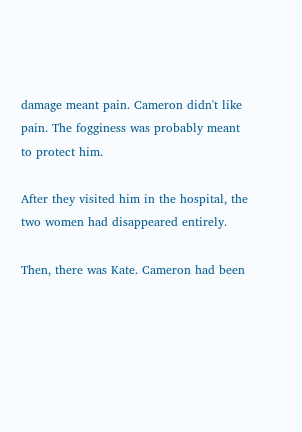damage meant pain. Cameron didn't like pain. The fogginess was probably meant to protect him.

After they visited him in the hospital, the two women had disappeared entirely.

Then, there was Kate. Cameron had been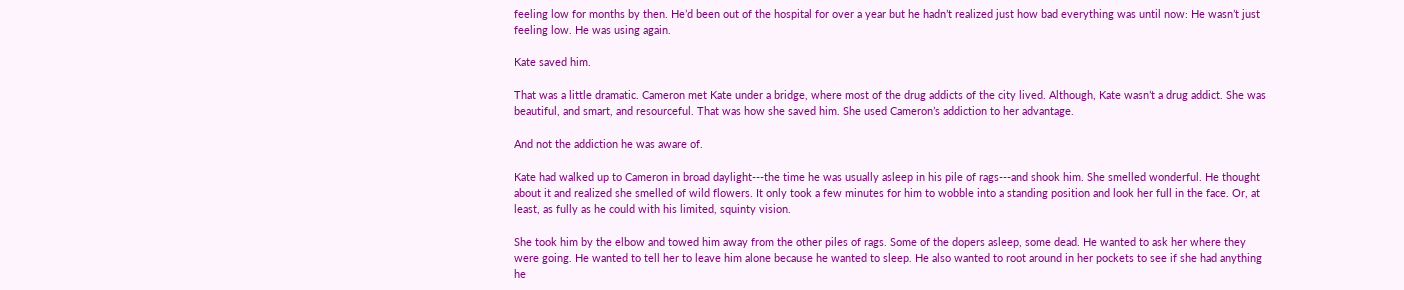feeling low for months by then. He’d been out of the hospital for over a year but he hadn’t realized just how bad everything was until now: He wasn’t just feeling low. He was using again.

Kate saved him.

That was a little dramatic. Cameron met Kate under a bridge, where most of the drug addicts of the city lived. Although, Kate wasn’t a drug addict. She was beautiful, and smart, and resourceful. That was how she saved him. She used Cameron’s addiction to her advantage.

And not the addiction he was aware of.

Kate had walked up to Cameron in broad daylight---the time he was usually asleep in his pile of rags---and shook him. She smelled wonderful. He thought about it and realized she smelled of wild flowers. It only took a few minutes for him to wobble into a standing position and look her full in the face. Or, at least, as fully as he could with his limited, squinty vision.

She took him by the elbow and towed him away from the other piles of rags. Some of the dopers asleep, some dead. He wanted to ask her where they were going. He wanted to tell her to leave him alone because he wanted to sleep. He also wanted to root around in her pockets to see if she had anything he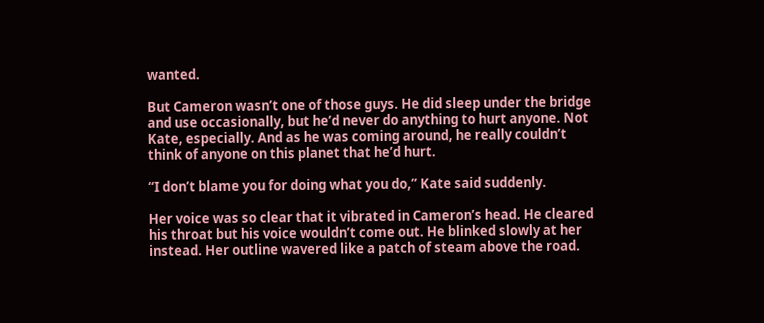wanted.

But Cameron wasn’t one of those guys. He did sleep under the bridge and use occasionally, but he’d never do anything to hurt anyone. Not Kate, especially. And as he was coming around, he really couldn’t think of anyone on this planet that he’d hurt.

“I don’t blame you for doing what you do,” Kate said suddenly.

Her voice was so clear that it vibrated in Cameron’s head. He cleared his throat but his voice wouldn’t come out. He blinked slowly at her instead. Her outline wavered like a patch of steam above the road.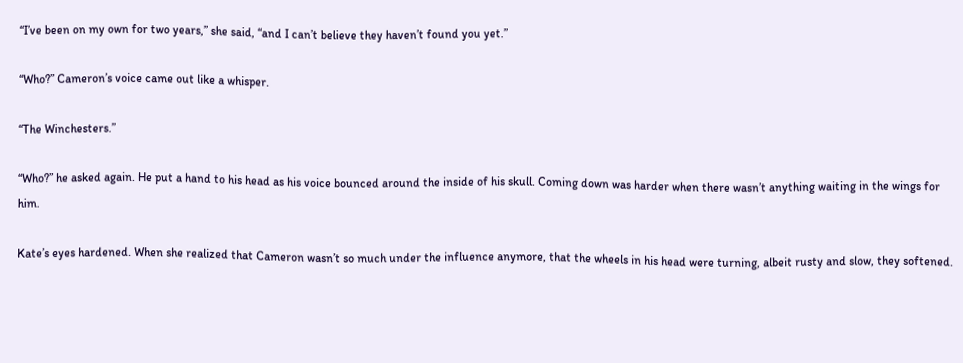“I’ve been on my own for two years,” she said, “and I can’t believe they haven’t found you yet.”

“Who?” Cameron’s voice came out like a whisper.

“The Winchesters.”

“Who?” he asked again. He put a hand to his head as his voice bounced around the inside of his skull. Coming down was harder when there wasn’t anything waiting in the wings for him.

Kate’s eyes hardened. When she realized that Cameron wasn’t so much under the influence anymore, that the wheels in his head were turning, albeit rusty and slow, they softened.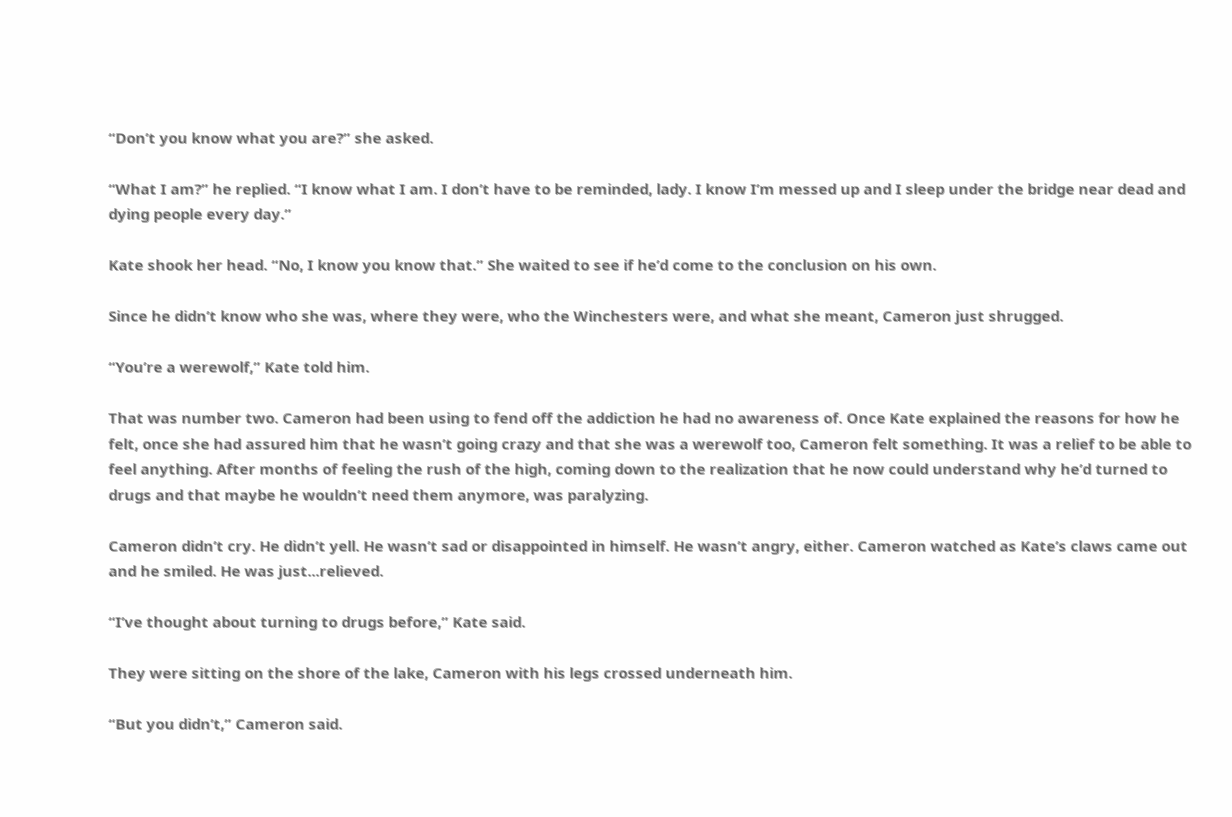“Don’t you know what you are?” she asked.

“What I am?” he replied. “I know what I am. I don’t have to be reminded, lady. I know I’m messed up and I sleep under the bridge near dead and dying people every day.”

Kate shook her head. “No, I know you know that.” She waited to see if he’d come to the conclusion on his own.

Since he didn’t know who she was, where they were, who the Winchesters were, and what she meant, Cameron just shrugged.

“You’re a werewolf,” Kate told him.

That was number two. Cameron had been using to fend off the addiction he had no awareness of. Once Kate explained the reasons for how he felt, once she had assured him that he wasn’t going crazy and that she was a werewolf too, Cameron felt something. It was a relief to be able to feel anything. After months of feeling the rush of the high, coming down to the realization that he now could understand why he’d turned to drugs and that maybe he wouldn’t need them anymore, was paralyzing.

Cameron didn’t cry. He didn’t yell. He wasn’t sad or disappointed in himself. He wasn’t angry, either. Cameron watched as Kate’s claws came out and he smiled. He was just...relieved.

“I’ve thought about turning to drugs before,” Kate said.

They were sitting on the shore of the lake, Cameron with his legs crossed underneath him.

“But you didn’t,” Cameron said.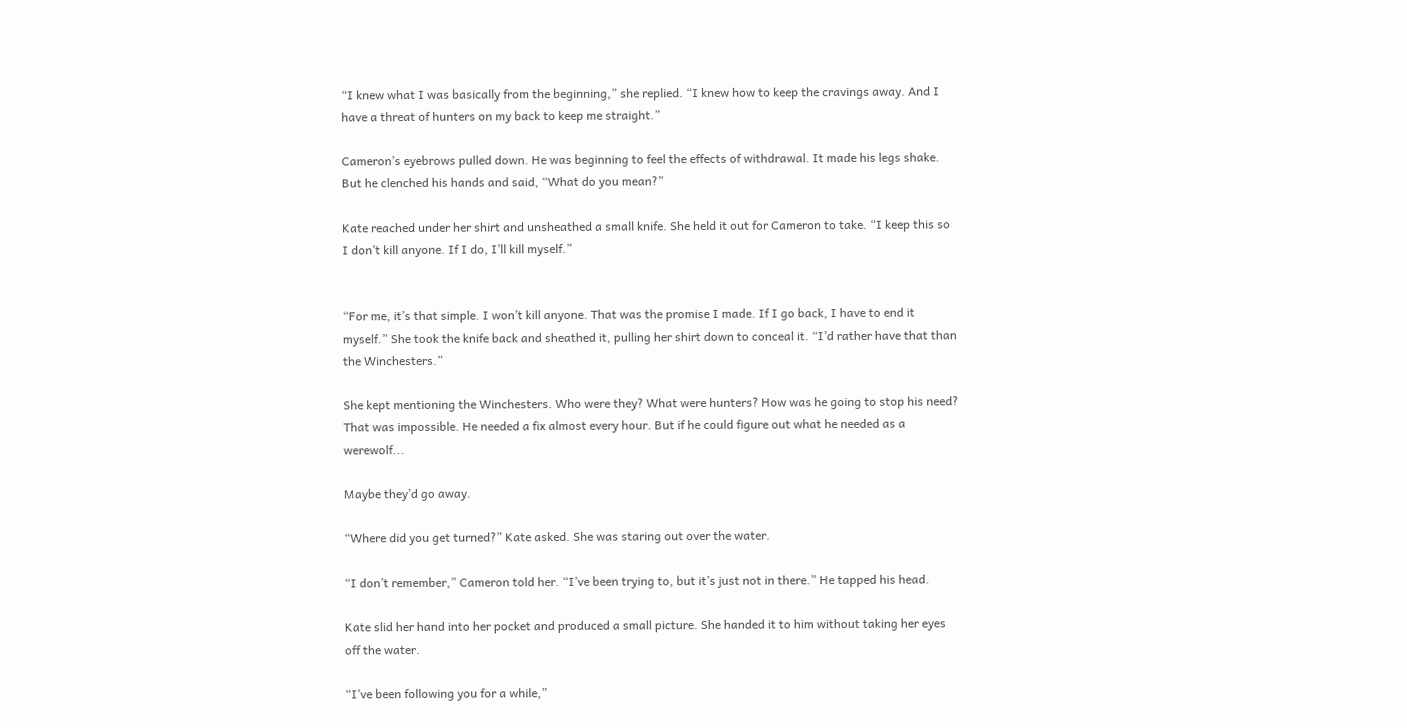“I knew what I was basically from the beginning,” she replied. “I knew how to keep the cravings away. And I have a threat of hunters on my back to keep me straight.”

Cameron’s eyebrows pulled down. He was beginning to feel the effects of withdrawal. It made his legs shake. But he clenched his hands and said, “What do you mean?”

Kate reached under her shirt and unsheathed a small knife. She held it out for Cameron to take. “I keep this so I don’t kill anyone. If I do, I’ll kill myself.”


“For me, it’s that simple. I won’t kill anyone. That was the promise I made. If I go back, I have to end it myself.” She took the knife back and sheathed it, pulling her shirt down to conceal it. “I’d rather have that than the Winchesters.”

She kept mentioning the Winchesters. Who were they? What were hunters? How was he going to stop his need? That was impossible. He needed a fix almost every hour. But if he could figure out what he needed as a werewolf...

Maybe they’d go away.

“Where did you get turned?” Kate asked. She was staring out over the water.

“I don’t remember,” Cameron told her. “I’ve been trying to, but it’s just not in there.” He tapped his head.

Kate slid her hand into her pocket and produced a small picture. She handed it to him without taking her eyes off the water.

“I’ve been following you for a while,”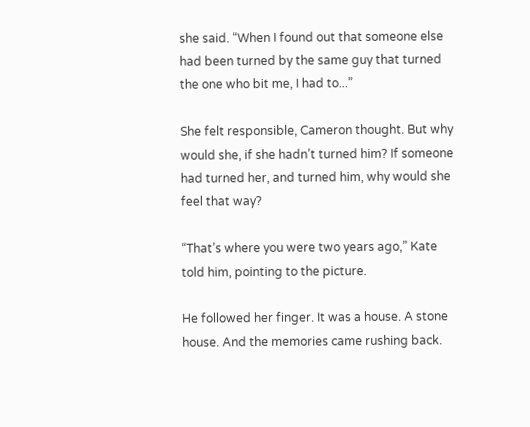she said. “When I found out that someone else had been turned by the same guy that turned the one who bit me, I had to...”

She felt responsible, Cameron thought. But why would she, if she hadn’t turned him? If someone had turned her, and turned him, why would she feel that way?

“That’s where you were two years ago,” Kate told him, pointing to the picture.

He followed her finger. It was a house. A stone house. And the memories came rushing back.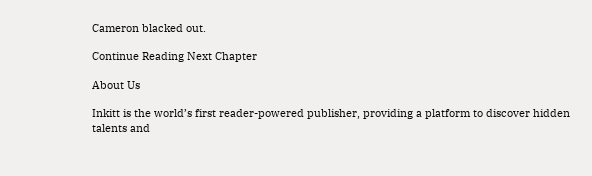Cameron blacked out.

Continue Reading Next Chapter

About Us

Inkitt is the world’s first reader-powered publisher, providing a platform to discover hidden talents and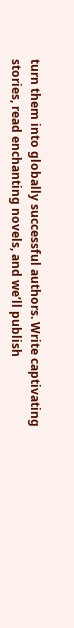turn them into globally successful authors. Write captivating stories, read enchanting novels, and we’ll publish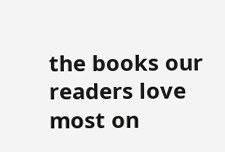the books our readers love most on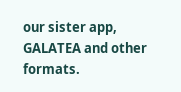our sister app, GALATEA and other formats.